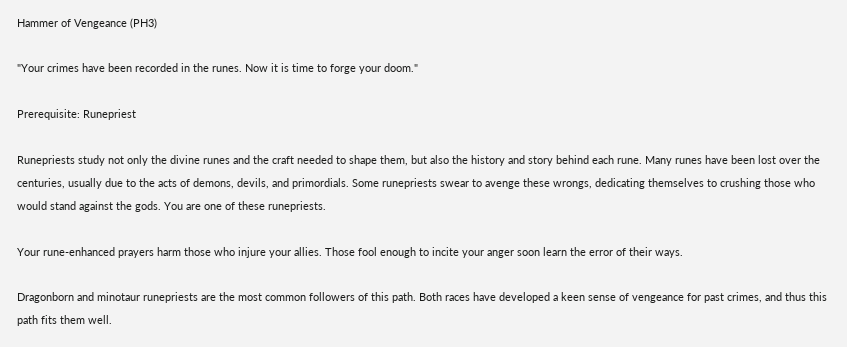Hammer of Vengeance (PH3)

"Your crimes have been recorded in the runes. Now it is time to forge your doom."

Prerequisite: Runepriest

Runepriests study not only the divine runes and the craft needed to shape them, but also the history and story behind each rune. Many runes have been lost over the centuries, usually due to the acts of demons, devils, and primordials. Some runepriests swear to avenge these wrongs, dedicating themselves to crushing those who would stand against the gods. You are one of these runepriests.

Your rune-enhanced prayers harm those who injure your allies. Those fool enough to incite your anger soon learn the error of their ways.

Dragonborn and minotaur runepriests are the most common followers of this path. Both races have developed a keen sense of vengeance for past crimes, and thus this path fits them well.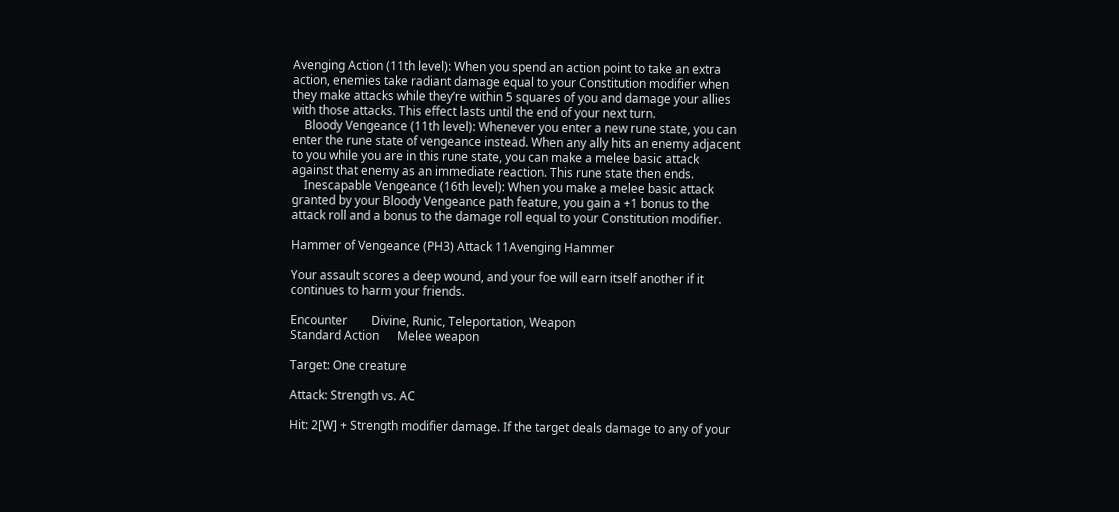Avenging Action (11th level): When you spend an action point to take an extra action, enemies take radiant damage equal to your Constitution modifier when they make attacks while they’re within 5 squares of you and damage your allies with those attacks. This effect lasts until the end of your next turn.
    Bloody Vengeance (11th level): Whenever you enter a new rune state, you can enter the rune state of vengeance instead. When any ally hits an enemy adjacent to you while you are in this rune state, you can make a melee basic attack against that enemy as an immediate reaction. This rune state then ends.
    Inescapable Vengeance (16th level): When you make a melee basic attack granted by your Bloody Vengeance path feature, you gain a +1 bonus to the attack roll and a bonus to the damage roll equal to your Constitution modifier.

Hammer of Vengeance (PH3) Attack 11Avenging Hammer

Your assault scores a deep wound, and your foe will earn itself another if it continues to harm your friends.

Encounter        Divine, Runic, Teleportation, Weapon
Standard Action      Melee weapon

Target: One creature

Attack: Strength vs. AC

Hit: 2[W] + Strength modifier damage. If the target deals damage to any of your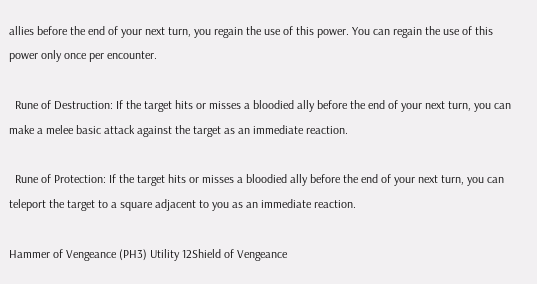allies before the end of your next turn, you regain the use of this power. You can regain the use of this power only once per encounter.

  Rune of Destruction: If the target hits or misses a bloodied ally before the end of your next turn, you can make a melee basic attack against the target as an immediate reaction.

  Rune of Protection: If the target hits or misses a bloodied ally before the end of your next turn, you can teleport the target to a square adjacent to you as an immediate reaction.

Hammer of Vengeance (PH3) Utility 12Shield of Vengeance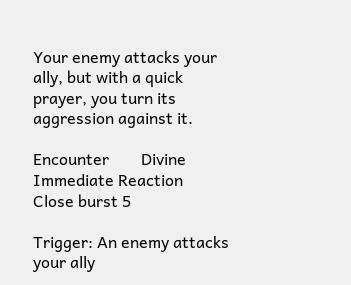Your enemy attacks your ally, but with a quick prayer, you turn its aggression against it.

Encounter        Divine
Immediate Reaction      Close burst 5

Trigger: An enemy attacks your ally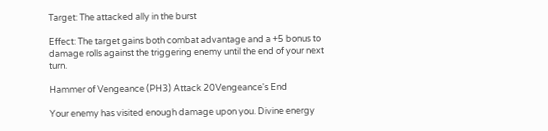Target: The attacked ally in the burst

Effect: The target gains both combat advantage and a +5 bonus to damage rolls against the triggering enemy until the end of your next turn.

Hammer of Vengeance (PH3) Attack 20Vengeance's End

Your enemy has visited enough damage upon you. Divine energy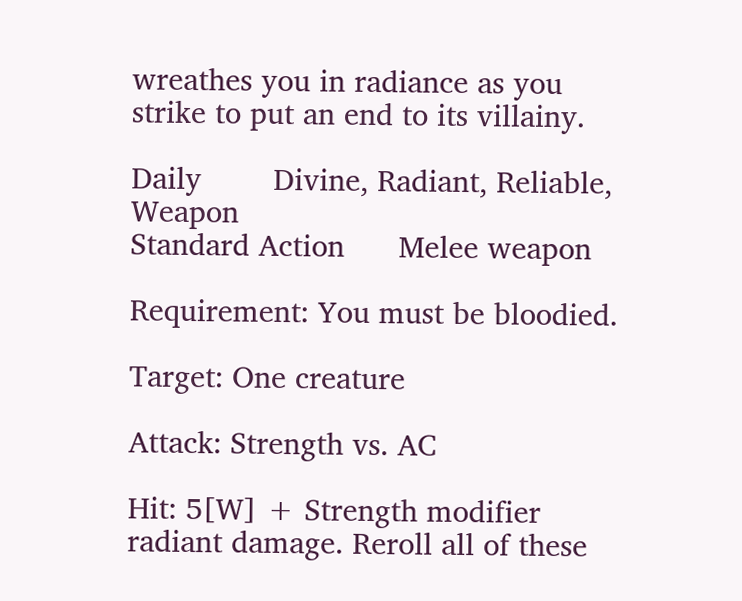wreathes you in radiance as you strike to put an end to its villainy.

Daily        Divine, Radiant, Reliable, Weapon
Standard Action      Melee weapon

Requirement: You must be bloodied.

Target: One creature

Attack: Strength vs. AC

Hit: 5[W] + Strength modifier radiant damage. Reroll all of these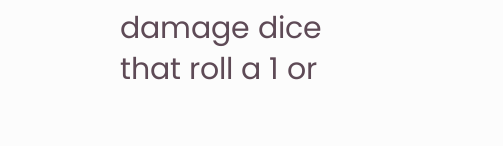damage dice that roll a 1 or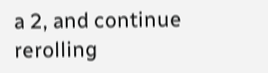a 2, and continue rerolling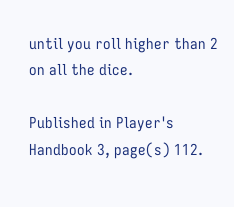until you roll higher than 2 on all the dice.

Published in Player's Handbook 3, page(s) 112.